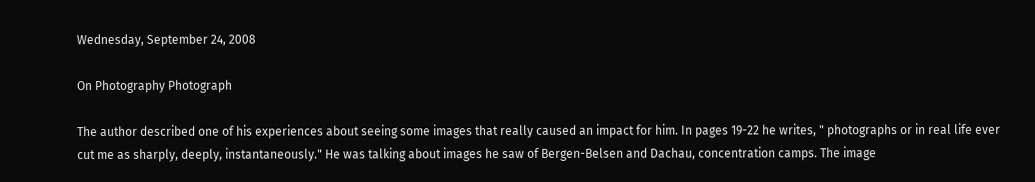Wednesday, September 24, 2008

On Photography Photograph

The author described one of his experiences about seeing some images that really caused an impact for him. In pages 19-22 he writes, " photographs or in real life ever cut me as sharply, deeply, instantaneously." He was talking about images he saw of Bergen-Belsen and Dachau, concentration camps. The image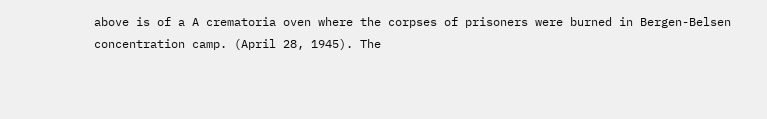above is of a A crematoria oven where the corpses of prisoners were burned in Bergen-Belsen concentration camp. (April 28, 1945). The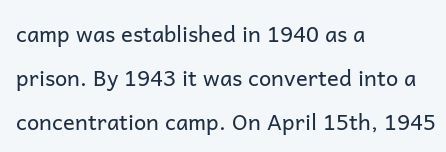camp was established in 1940 as a prison. By 1943 it was converted into a concentration camp. On April 15th, 1945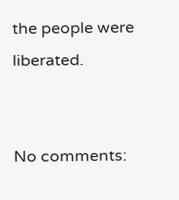the people were liberated.


No comments: